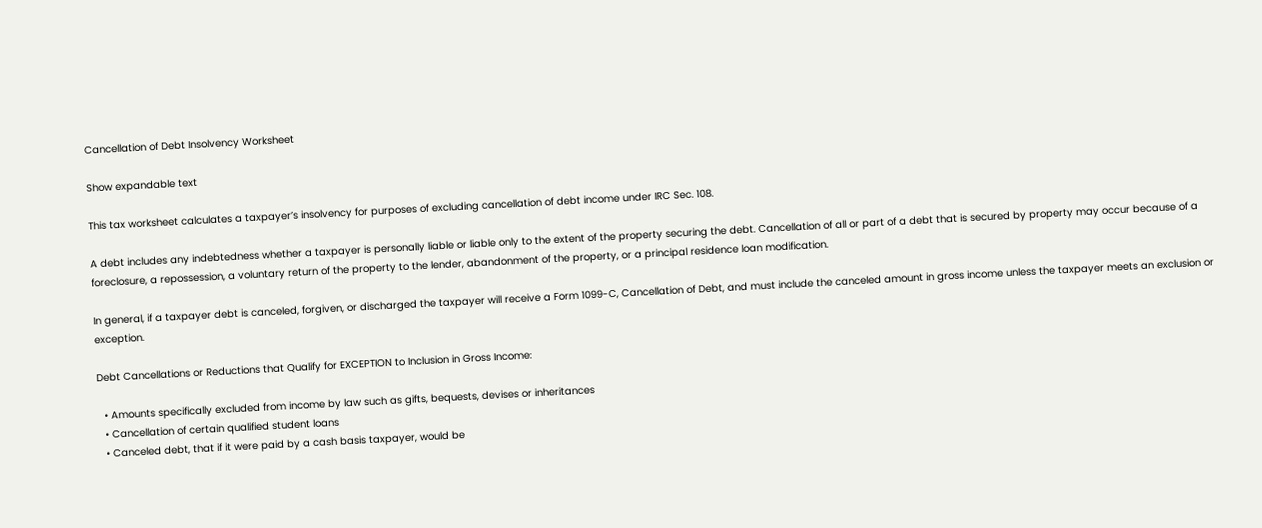Cancellation of Debt Insolvency Worksheet

Show expandable text

This tax worksheet calculates a taxpayer’s insolvency for purposes of excluding cancellation of debt income under IRC Sec. 108.

A debt includes any indebtedness whether a taxpayer is personally liable or liable only to the extent of the property securing the debt. Cancellation of all or part of a debt that is secured by property may occur because of a foreclosure, a repossession, a voluntary return of the property to the lender, abandonment of the property, or a principal residence loan modification.

In general, if a taxpayer debt is canceled, forgiven, or discharged the taxpayer will receive a Form 1099-C, Cancellation of Debt, and must include the canceled amount in gross income unless the taxpayer meets an exclusion or exception.

Debt Cancellations or Reductions that Qualify for EXCEPTION to Inclusion in Gross Income:

  • Amounts specifically excluded from income by law such as gifts, bequests, devises or inheritances
  • Cancellation of certain qualified student loans
  • Canceled debt, that if it were paid by a cash basis taxpayer, would be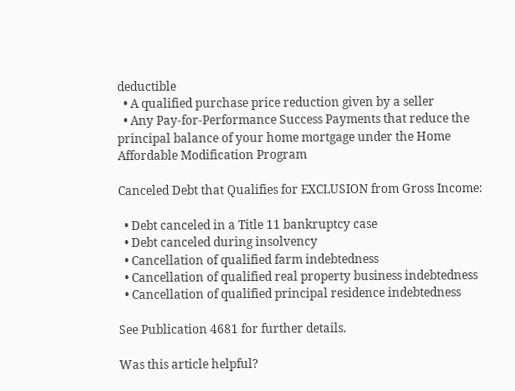deductible
  • A qualified purchase price reduction given by a seller
  • Any Pay-for-Performance Success Payments that reduce the principal balance of your home mortgage under the Home Affordable Modification Program

Canceled Debt that Qualifies for EXCLUSION from Gross Income:

  • Debt canceled in a Title 11 bankruptcy case
  • Debt canceled during insolvency
  • Cancellation of qualified farm indebtedness
  • Cancellation of qualified real property business indebtedness
  • Cancellation of qualified principal residence indebtedness

See Publication 4681 for further details.

Was this article helpful?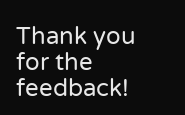Thank you for the feedback!